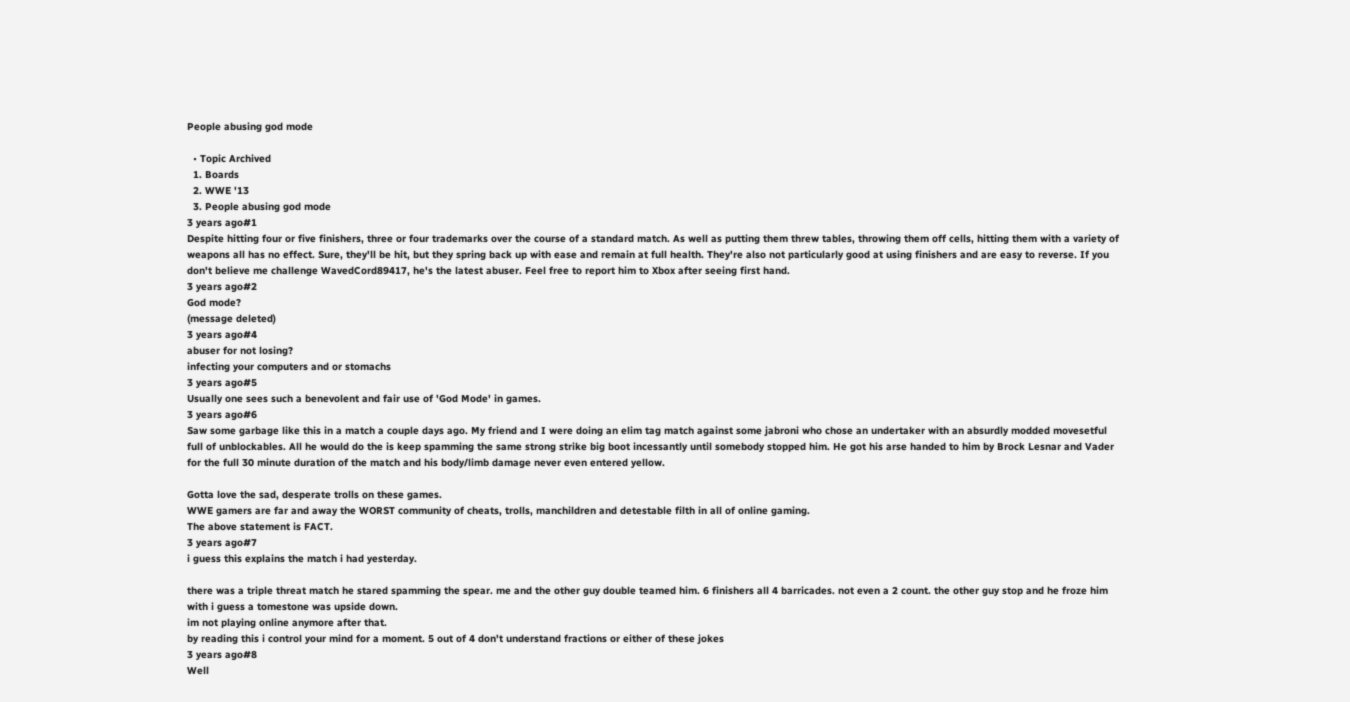People abusing god mode

  • Topic Archived
  1. Boards
  2. WWE '13
  3. People abusing god mode
3 years ago#1
Despite hitting four or five finishers, three or four trademarks over the course of a standard match. As well as putting them threw tables, throwing them off cells, hitting them with a variety of weapons all has no effect. Sure, they'll be hit, but they spring back up with ease and remain at full health. They're also not particularly good at using finishers and are easy to reverse. If you don't believe me challenge WavedCord89417, he's the latest abuser. Feel free to report him to Xbox after seeing first hand.
3 years ago#2
God mode?
(message deleted)
3 years ago#4
abuser for not losing?
infecting your computers and or stomachs
3 years ago#5
Usually one sees such a benevolent and fair use of 'God Mode' in games.
3 years ago#6
Saw some garbage like this in a match a couple days ago. My friend and I were doing an elim tag match against some jabroni who chose an undertaker with an absurdly modded movesetful full of unblockables. All he would do the is keep spamming the same strong strike big boot incessantly until somebody stopped him. He got his arse handed to him by Brock Lesnar and Vader for the full 30 minute duration of the match and his body/limb damage never even entered yellow.

Gotta love the sad, desperate trolls on these games.
WWE gamers are far and away the WORST community of cheats, trolls, manchildren and detestable filth in all of online gaming.
The above statement is FACT.
3 years ago#7
i guess this explains the match i had yesterday.

there was a triple threat match he stared spamming the spear. me and the other guy double teamed him. 6 finishers all 4 barricades. not even a 2 count. the other guy stop and he froze him with i guess a tomestone was upside down.
im not playing online anymore after that.
by reading this i control your mind for a moment. 5 out of 4 don't understand fractions or either of these jokes
3 years ago#8
Well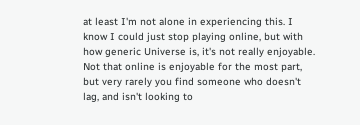at least I'm not alone in experiencing this. I know I could just stop playing online, but with how generic Universe is, it's not really enjoyable. Not that online is enjoyable for the most part, but very rarely you find someone who doesn't lag, and isn't looking to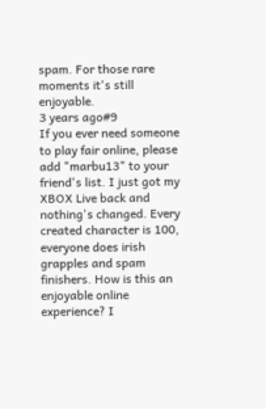spam. For those rare moments it's still enjoyable.
3 years ago#9
If you ever need someone to play fair online, please add "marbu13" to your friend's list. I just got my XBOX Live back and nothing's changed. Every created character is 100, everyone does irish grapples and spam finishers. How is this an enjoyable online experience? I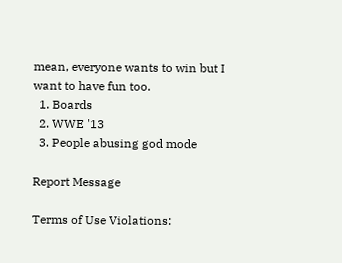mean, everyone wants to win but I want to have fun too.
  1. Boards
  2. WWE '13
  3. People abusing god mode

Report Message

Terms of Use Violations: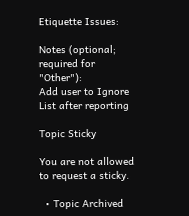Etiquette Issues:

Notes (optional; required for "Other"):
Add user to Ignore List after reporting

Topic Sticky

You are not allowed to request a sticky.

  • Topic Archived